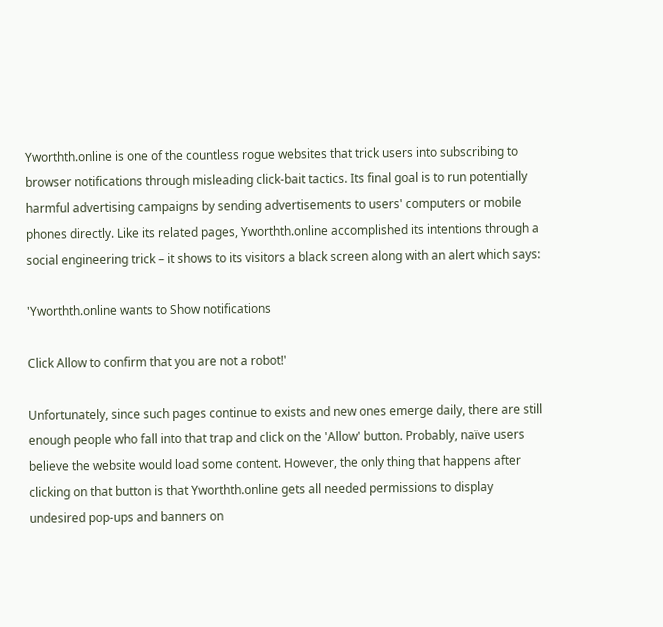Yworthth.online is one of the countless rogue websites that trick users into subscribing to browser notifications through misleading click-bait tactics. Its final goal is to run potentially harmful advertising campaigns by sending advertisements to users' computers or mobile phones directly. Like its related pages, Yworthth.online accomplished its intentions through a social engineering trick – it shows to its visitors a black screen along with an alert which says:

'Yworthth.online wants to Show notifications

Click Allow to confirm that you are not a robot!'

Unfortunately, since such pages continue to exists and new ones emerge daily, there are still enough people who fall into that trap and click on the 'Allow' button. Probably, naïve users believe the website would load some content. However, the only thing that happens after clicking on that button is that Yworthth.online gets all needed permissions to display undesired pop-ups and banners on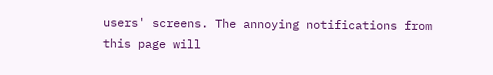users' screens. The annoying notifications from this page will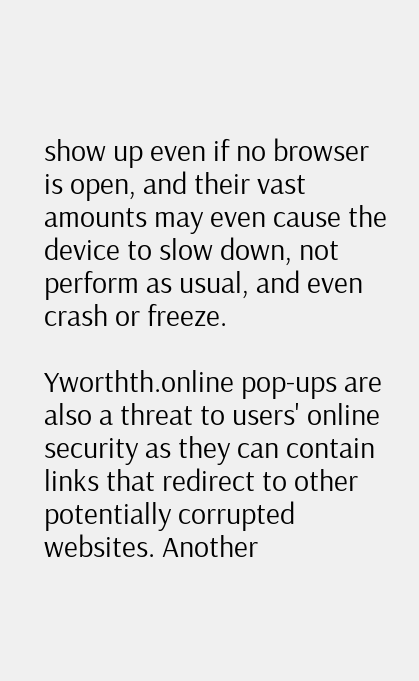show up even if no browser is open, and their vast amounts may even cause the device to slow down, not perform as usual, and even crash or freeze.

Yworthth.online pop-ups are also a threat to users' online security as they can contain links that redirect to other potentially corrupted websites. Another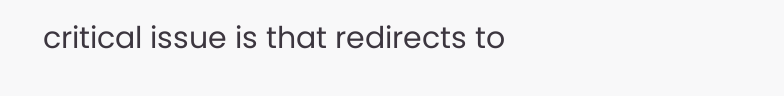critical issue is that redirects to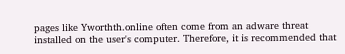pages like Yworthth.online often come from an adware threat installed on the user's computer. Therefore, it is recommended that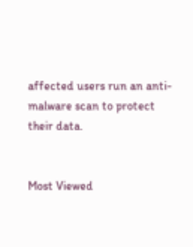affected users run an anti-malware scan to protect their data.


Most Viewed